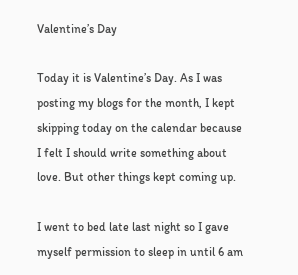Valentine’s Day

Today it is Valentine’s Day. As I was posting my blogs for the month, I kept skipping today on the calendar because I felt I should write something about love. But other things kept coming up.

I went to bed late last night so I gave myself permission to sleep in until 6 am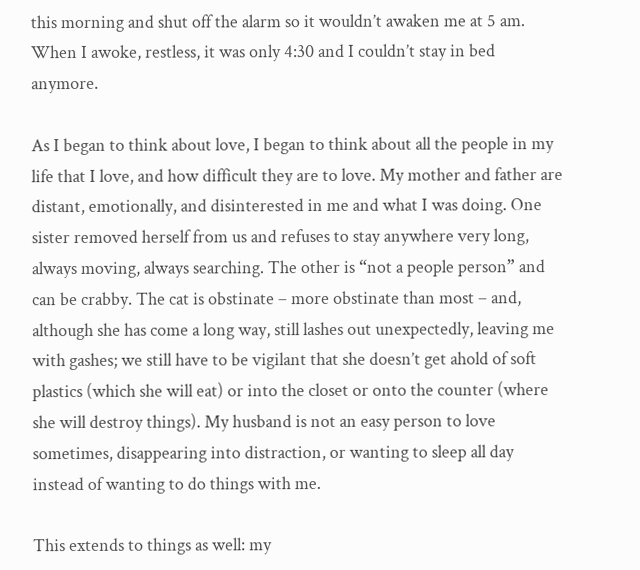this morning and shut off the alarm so it wouldn’t awaken me at 5 am. When I awoke, restless, it was only 4:30 and I couldn’t stay in bed anymore.

As I began to think about love, I began to think about all the people in my life that I love, and how difficult they are to love. My mother and father are distant, emotionally, and disinterested in me and what I was doing. One sister removed herself from us and refuses to stay anywhere very long, always moving, always searching. The other is “not a people person” and can be crabby. The cat is obstinate – more obstinate than most – and, although she has come a long way, still lashes out unexpectedly, leaving me with gashes; we still have to be vigilant that she doesn’t get ahold of soft plastics (which she will eat) or into the closet or onto the counter (where she will destroy things). My husband is not an easy person to love sometimes, disappearing into distraction, or wanting to sleep all day instead of wanting to do things with me.

This extends to things as well: my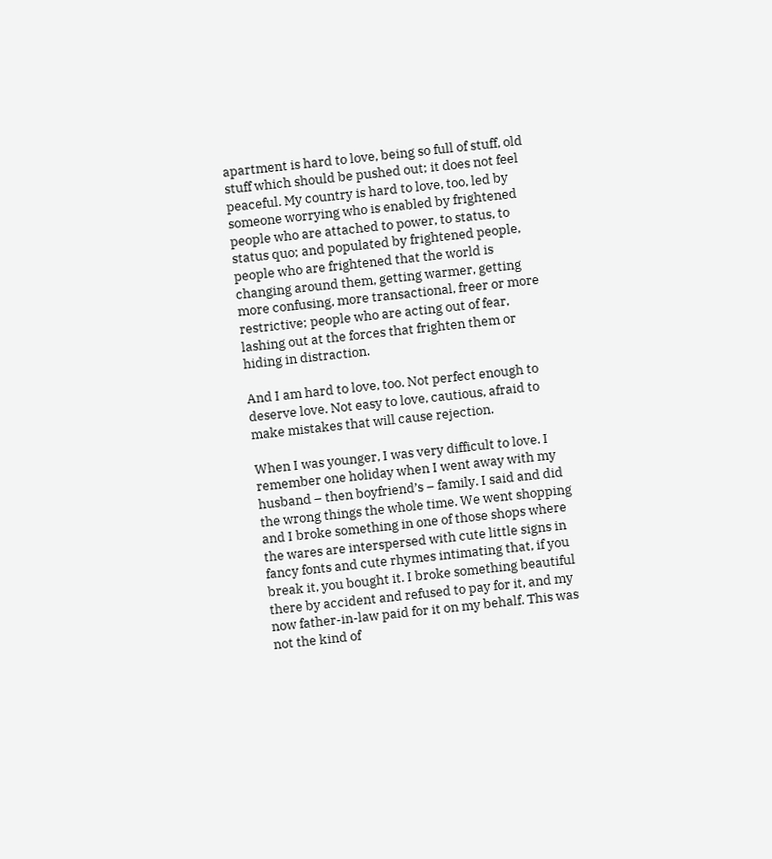apartment is hard to love, being so full of stuff, old stuff which should be pushed out; it does not feel peaceful. My country is hard to love, too, led by someone worrying who is enabled by frightened people who are attached to power, to status, to status quo; and populated by frightened people, people who are frightened that the world is changing around them, getting warmer, getting more confusing, more transactional, freer or more restrictive; people who are acting out of fear, lashing out at the forces that frighten them or hiding in distraction.

And I am hard to love, too. Not perfect enough to deserve love. Not easy to love, cautious, afraid to make mistakes that will cause rejection.

When I was younger, I was very difficult to love. I remember one holiday when I went away with my husband – then boyfriend’s – family. I said and did the wrong things the whole time. We went shopping and I broke something in one of those shops where the wares are interspersed with cute little signs in fancy fonts and cute rhymes intimating that, if you break it, you bought it. I broke something beautiful there by accident and refused to pay for it, and my now father-in-law paid for it on my behalf. This was not the kind of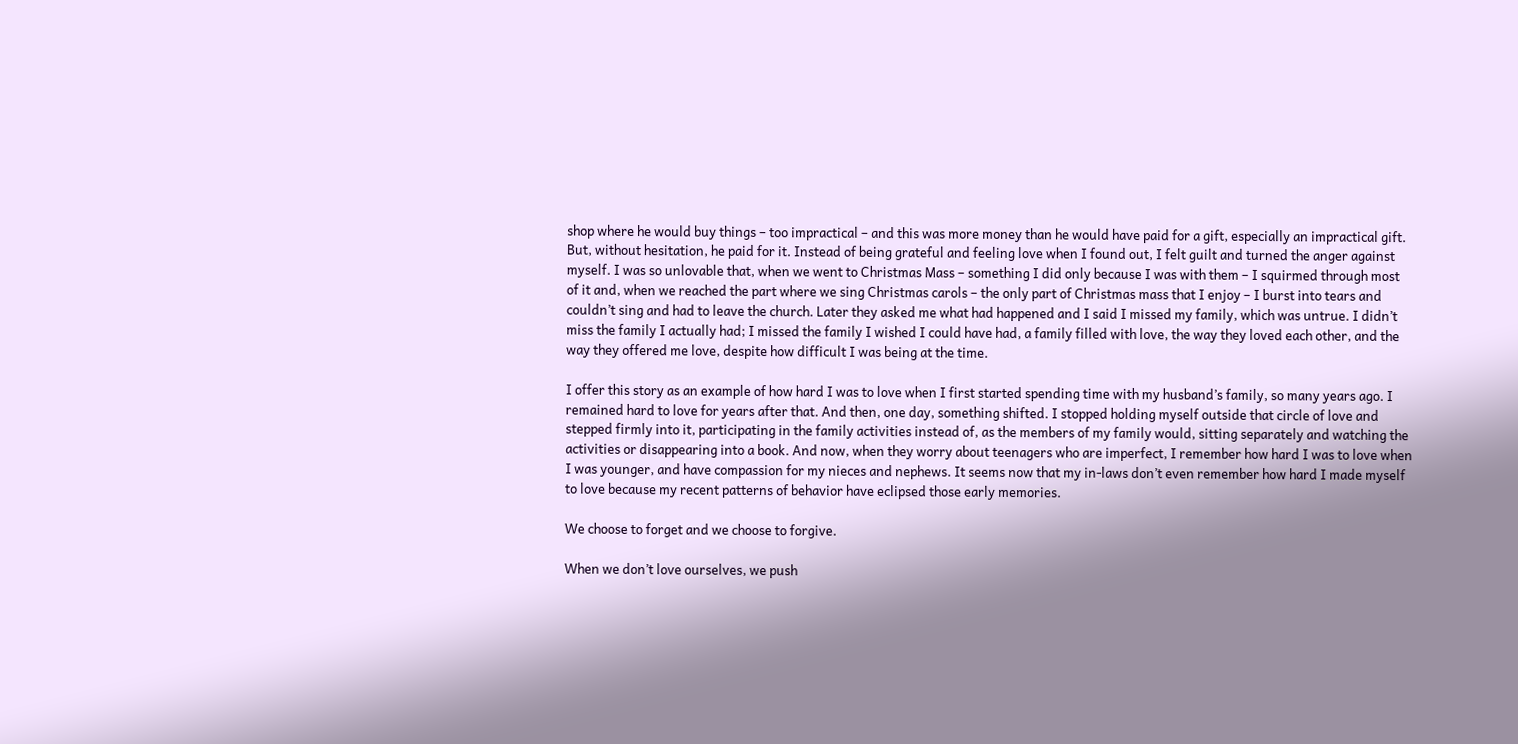shop where he would buy things – too impractical – and this was more money than he would have paid for a gift, especially an impractical gift. But, without hesitation, he paid for it. Instead of being grateful and feeling love when I found out, I felt guilt and turned the anger against myself. I was so unlovable that, when we went to Christmas Mass – something I did only because I was with them – I squirmed through most of it and, when we reached the part where we sing Christmas carols – the only part of Christmas mass that I enjoy – I burst into tears and couldn’t sing and had to leave the church. Later they asked me what had happened and I said I missed my family, which was untrue. I didn’t miss the family I actually had; I missed the family I wished I could have had, a family filled with love, the way they loved each other, and the way they offered me love, despite how difficult I was being at the time.

I offer this story as an example of how hard I was to love when I first started spending time with my husband’s family, so many years ago. I remained hard to love for years after that. And then, one day, something shifted. I stopped holding myself outside that circle of love and stepped firmly into it, participating in the family activities instead of, as the members of my family would, sitting separately and watching the activities or disappearing into a book. And now, when they worry about teenagers who are imperfect, I remember how hard I was to love when I was younger, and have compassion for my nieces and nephews. It seems now that my in-laws don’t even remember how hard I made myself to love because my recent patterns of behavior have eclipsed those early memories.

We choose to forget and we choose to forgive.

When we don’t love ourselves, we push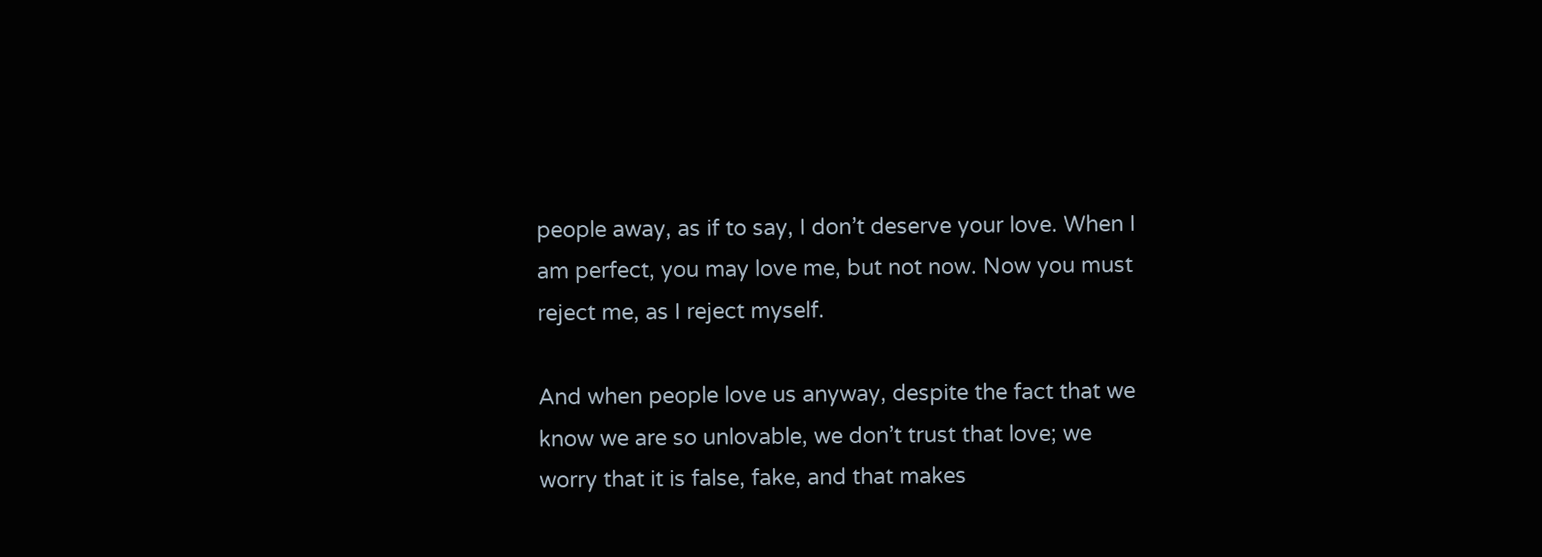people away, as if to say, I don’t deserve your love. When I am perfect, you may love me, but not now. Now you must reject me, as I reject myself.

And when people love us anyway, despite the fact that we know we are so unlovable, we don’t trust that love; we worry that it is false, fake, and that makes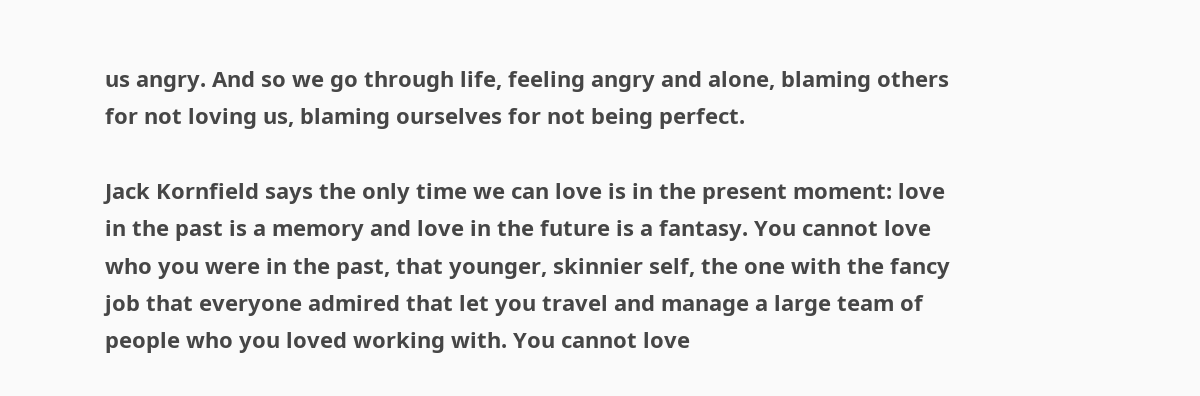us angry. And so we go through life, feeling angry and alone, blaming others for not loving us, blaming ourselves for not being perfect.

Jack Kornfield says the only time we can love is in the present moment: love in the past is a memory and love in the future is a fantasy. You cannot love who you were in the past, that younger, skinnier self, the one with the fancy job that everyone admired that let you travel and manage a large team of people who you loved working with. You cannot love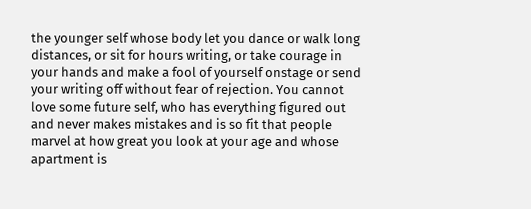the younger self whose body let you dance or walk long distances, or sit for hours writing, or take courage in your hands and make a fool of yourself onstage or send your writing off without fear of rejection. You cannot love some future self, who has everything figured out and never makes mistakes and is so fit that people marvel at how great you look at your age and whose apartment is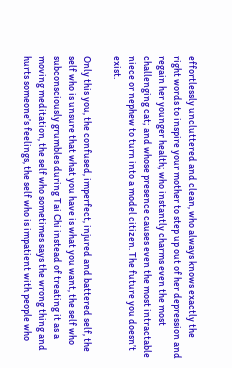effortlessly uncluttered and clean, who always knows exactly the right words to inspire your mother to step up out of her depression and regain her younger health; who instantly charms even the most challenging cat; and whose presence causes even the most intractable niece or nephew to turn into a model citizen. The future you doesn’t exist.

Only this you, the confused, imperfect, injured and battered self, the self who is unsure that what you have is what you want, the self who subconsciously grumbles during Tai Chi instead of treating it as a moving meditation, the self who sometimes says the wrong thing and hurts someone’s feelings, the self who is impatient with people who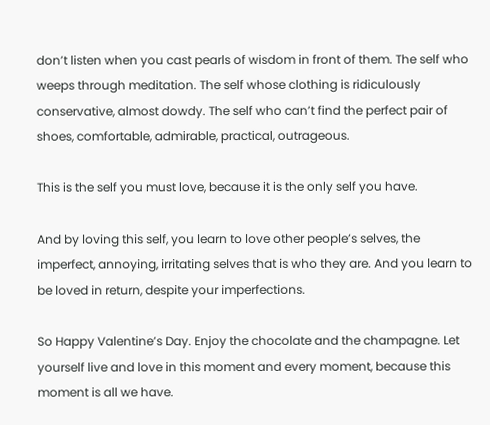don’t listen when you cast pearls of wisdom in front of them. The self who weeps through meditation. The self whose clothing is ridiculously conservative, almost dowdy. The self who can’t find the perfect pair of shoes, comfortable, admirable, practical, outrageous.

This is the self you must love, because it is the only self you have.

And by loving this self, you learn to love other people’s selves, the imperfect, annoying, irritating selves that is who they are. And you learn to be loved in return, despite your imperfections.

So Happy Valentine’s Day. Enjoy the chocolate and the champagne. Let yourself live and love in this moment and every moment, because this moment is all we have.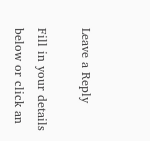Leave a Reply

Fill in your details below or click an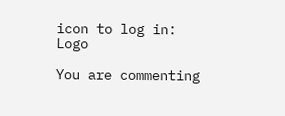icon to log in: Logo

You are commenting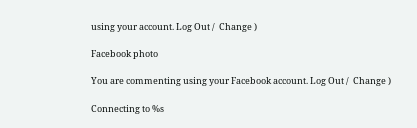using your account. Log Out /  Change )

Facebook photo

You are commenting using your Facebook account. Log Out /  Change )

Connecting to %s